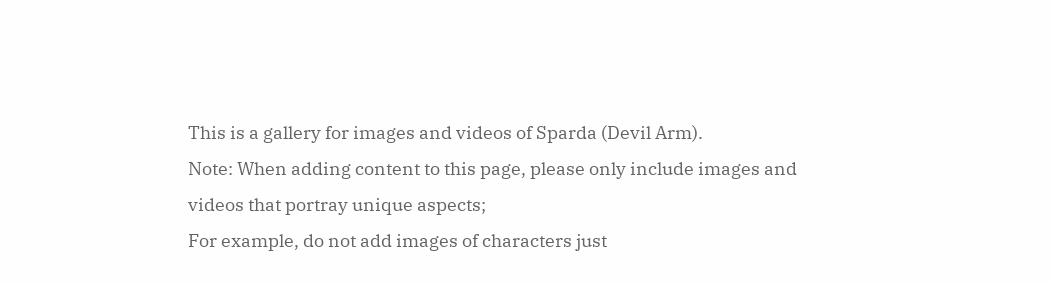This is a gallery for images and videos of Sparda (Devil Arm).
Note: When adding content to this page, please only include images and videos that portray unique aspects;
For example, do not add images of characters just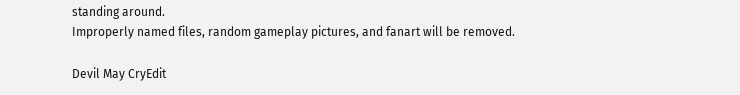standing around.
Improperly named files, random gameplay pictures, and fanart will be removed.

Devil May CryEdit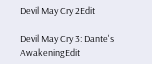Devil May Cry 2Edit

Devil May Cry 3: Dante's AwakeningEdit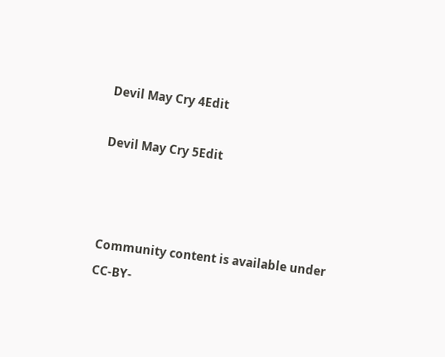Devil May Cry 4Edit

Devil May Cry 5Edit



Community content is available under CC-BY-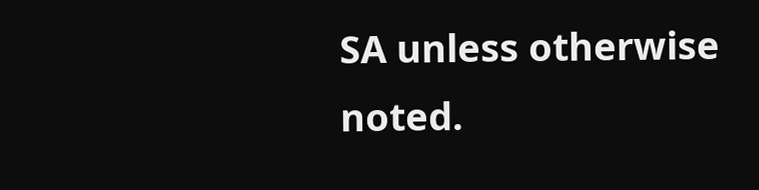SA unless otherwise noted.